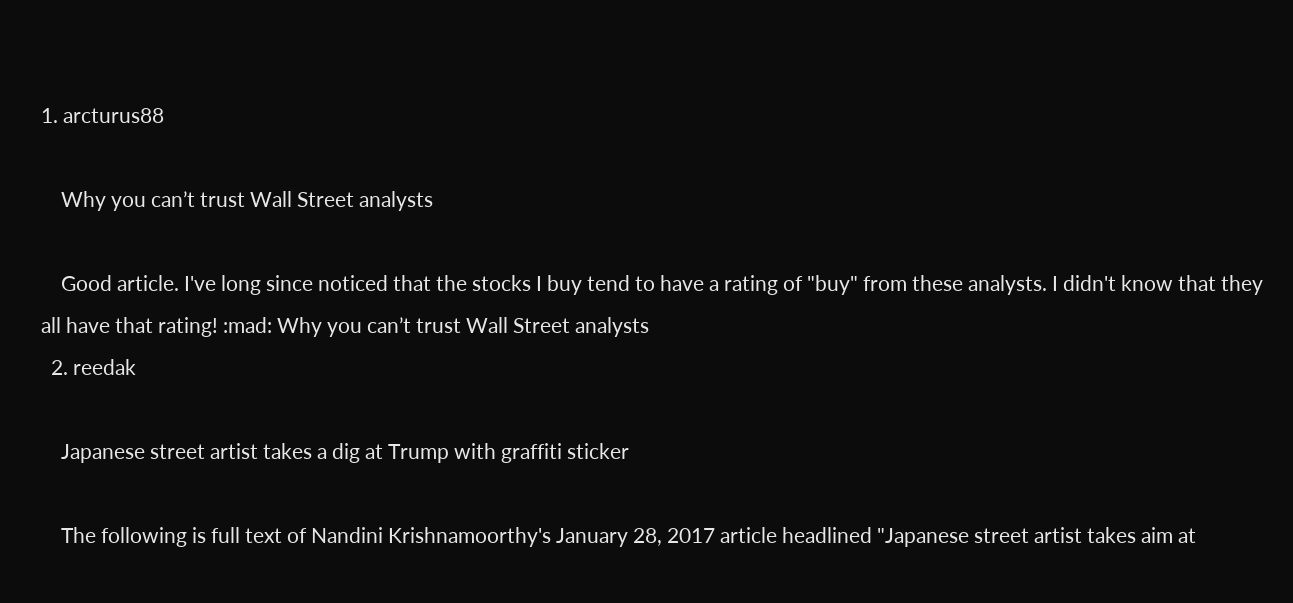1. arcturus88

    Why you can’t trust Wall Street analysts

    Good article. I've long since noticed that the stocks I buy tend to have a rating of "buy" from these analysts. I didn't know that they all have that rating! :mad: Why you can’t trust Wall Street analysts
  2. reedak

    Japanese street artist takes a dig at Trump with graffiti sticker

    The following is full text of Nandini Krishnamoorthy's January 28, 2017 article headlined "Japanese street artist takes aim at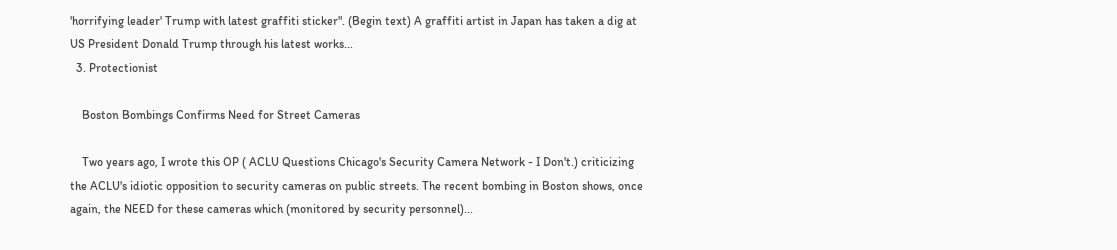'horrifying leader' Trump with latest graffiti sticker". (Begin text) A graffiti artist in Japan has taken a dig at US President Donald Trump through his latest works...
  3. Protectionist

    Boston Bombings Confirms Need for Street Cameras

    Two years ago, I wrote this OP ( ACLU Questions Chicago's Security Camera Network - I Don't.) criticizing the ACLU's idiotic opposition to security cameras on public streets. The recent bombing in Boston shows, once again, the NEED for these cameras which (monitored by security personnel)...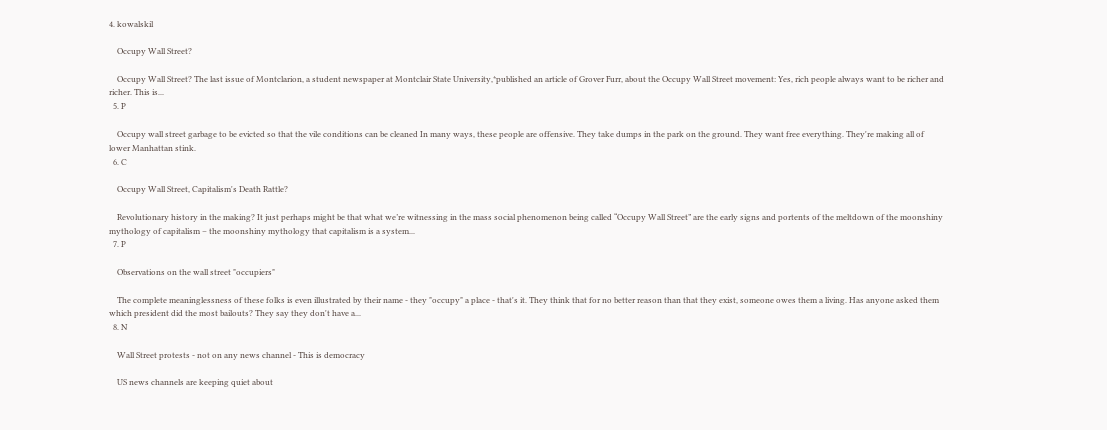4. kowalskil

    Occupy Wall Street?

    Occupy Wall Street? The last issue of Montclarion, a student newspaper at Montclair State University,*published an article of Grover Furr, about the Occupy Wall Street movement: Yes, rich people always want to be richer and richer. This is...
  5. P

    Occupy wall street garbage to be evicted so that the vile conditions can be cleaned In many ways, these people are offensive. They take dumps in the park on the ground. They want free everything. They're making all of lower Manhattan stink.
  6. C

    Occupy Wall Street, Capitalism's Death Rattle?

    Revolutionary history in the making? It just perhaps might be that what we’re witnessing in the mass social phenomenon being called “Occupy Wall Street” are the early signs and portents of the meltdown of the moonshiny mythology of capitalism – the moonshiny mythology that capitalism is a system...
  7. P

    Observations on the wall street "occupiers"

    The complete meaninglessness of these folks is even illustrated by their name - they "occupy" a place - that's it. They think that for no better reason than that they exist, someone owes them a living. Has anyone asked them which president did the most bailouts? They say they don't have a...
  8. N

    Wall Street protests - not on any news channel - This is democracy

    US news channels are keeping quiet about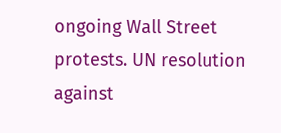ongoing Wall Street protests. UN resolution against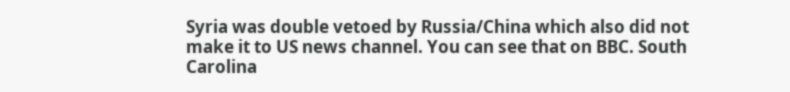Syria was double vetoed by Russia/China which also did not make it to US news channel. You can see that on BBC. South Carolina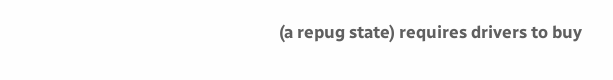(a repug state) requires drivers to buy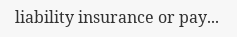liability insurance or pay...